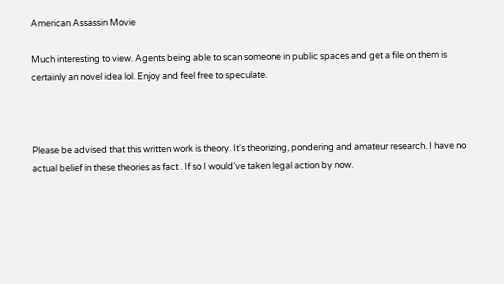American Assassin Movie

Much interesting to view. Agents being able to scan someone in public spaces and get a file on them is certainly an novel idea lol. Enjoy and feel free to speculate.



Please be advised that this written work is theory. It's theorizing, pondering and amateur research. I have no actual belief in these theories as fact . If so I would've taken legal action by now.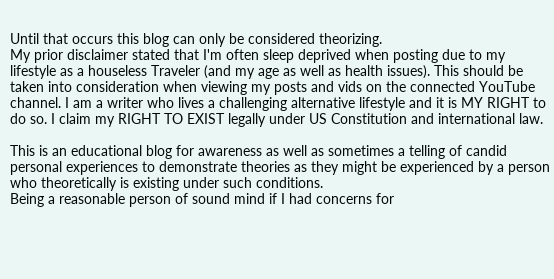Until that occurs this blog can only be considered theorizing.
My prior disclaimer stated that I'm often sleep deprived when posting due to my lifestyle as a houseless Traveler (and my age as well as health issues). This should be taken into consideration when viewing my posts and vids on the connected YouTube channel. I am a writer who lives a challenging alternative lifestyle and it is MY RIGHT to do so. I claim my RIGHT TO EXIST legally under US Constitution and international law.

This is an educational blog for awareness as well as sometimes a telling of candid personal experiences to demonstrate theories as they might be experienced by a person who theoretically is existing under such conditions.
Being a reasonable person of sound mind if I had concerns for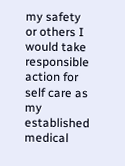my safety or others I would take responsible action for self care as my established medical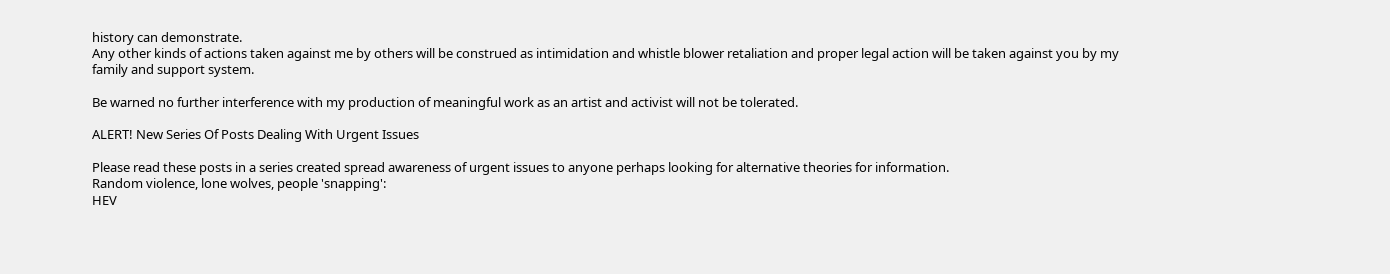history can demonstrate.
Any other kinds of actions taken against me by others will be construed as intimidation and whistle blower retaliation and proper legal action will be taken against you by my family and support system.

Be warned no further interference with my production of meaningful work as an artist and activist will not be tolerated.

ALERT! New Series Of Posts Dealing With Urgent Issues

Please read these posts in a series created spread awareness of urgent issues to anyone perhaps looking for alternative theories for information.
Random violence, lone wolves, people 'snapping':
HEV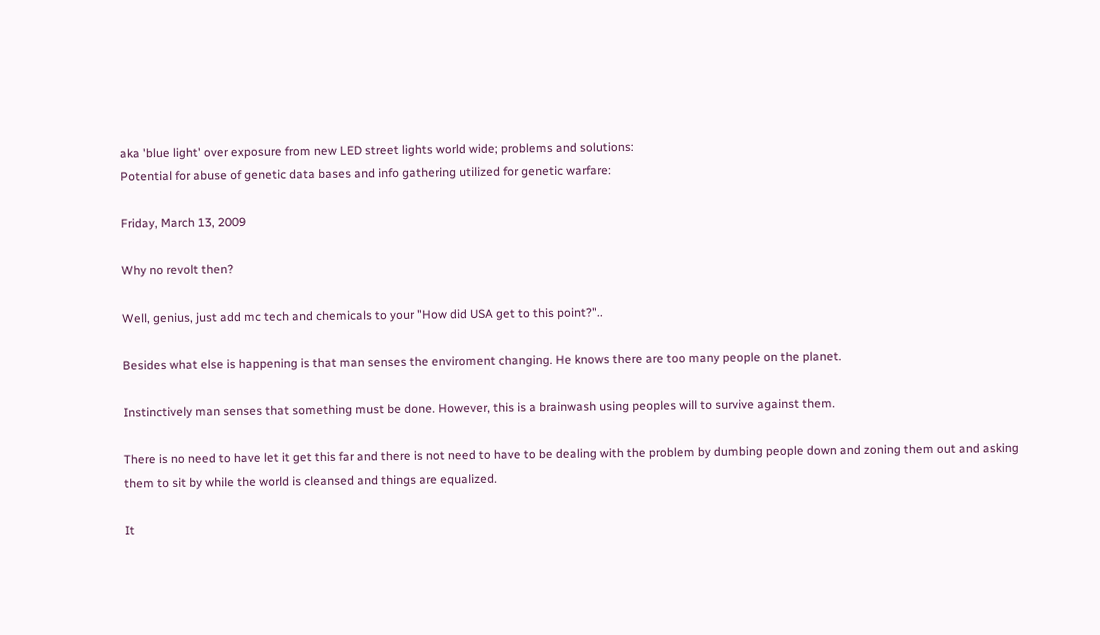aka 'blue light' over exposure from new LED street lights world wide; problems and solutions:
Potential for abuse of genetic data bases and info gathering utilized for genetic warfare:

Friday, March 13, 2009

Why no revolt then?

Well, genius, just add mc tech and chemicals to your "How did USA get to this point?"..

Besides what else is happening is that man senses the enviroment changing. He knows there are too many people on the planet.

Instinctively man senses that something must be done. However, this is a brainwash using peoples will to survive against them.

There is no need to have let it get this far and there is not need to have to be dealing with the problem by dumbing people down and zoning them out and asking them to sit by while the world is cleansed and things are equalized.

It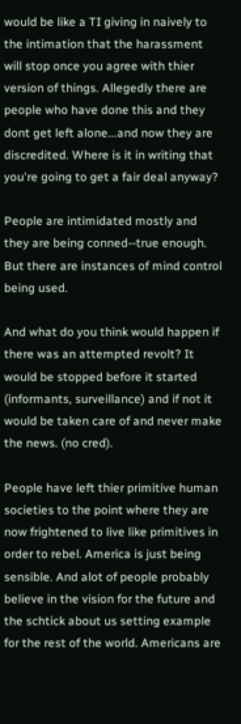would be like a TI giving in naively to the intimation that the harassment will stop once you agree with thier version of things. Allegedly there are people who have done this and they dont get left alone...and now they are discredited. Where is it in writing that you're going to get a fair deal anyway?

People are intimidated mostly and they are being conned--true enough. But there are instances of mind control being used.

And what do you think would happen if there was an attempted revolt? It would be stopped before it started (informants, surveillance) and if not it would be taken care of and never make the news. (no cred).

People have left thier primitive human societies to the point where they are now frightened to live like primitives in order to rebel. America is just being sensible. And alot of people probably believe in the vision for the future and the schtick about us setting example for the rest of the world. Americans are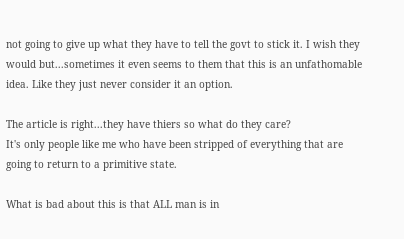not going to give up what they have to tell the govt to stick it. I wish they would but...sometimes it even seems to them that this is an unfathomable idea. Like they just never consider it an option.

The article is right...they have thiers so what do they care?
It's only people like me who have been stripped of everything that are going to return to a primitive state.

What is bad about this is that ALL man is in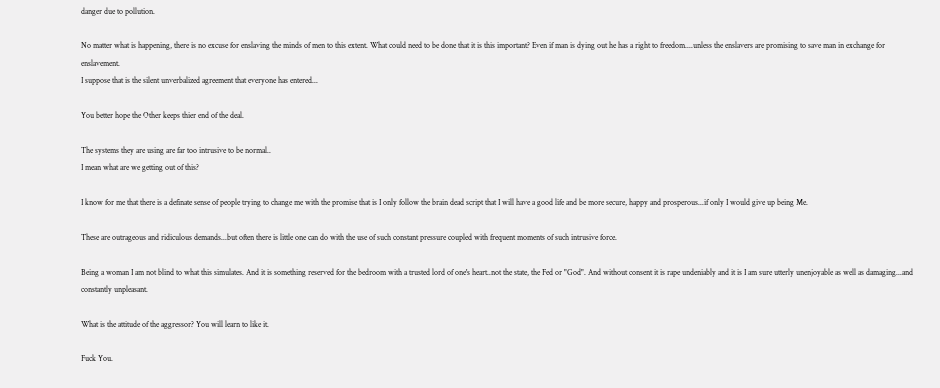danger due to pollution.

No matter what is happening, there is no excuse for enslaving the minds of men to this extent. What could need to be done that it is this important? Even if man is dying out he has a right to freedom....unless the enslavers are promising to save man in exchange for enslavement.
I suppose that is the silent unverbalized agreement that everyone has entered...

You better hope the Other keeps thier end of the deal.

The systems they are using are far too intrusive to be normal..
I mean what are we getting out of this?

I know for me that there is a definate sense of people trying to change me with the promise that is I only follow the brain dead script that I will have a good life and be more secure, happy and prosperous...if only I would give up being Me.

These are outrageous and ridiculous demands...but often there is little one can do with the use of such constant pressure coupled with frequent moments of such intrusive force.

Being a woman I am not blind to what this simulates. And it is something reserved for the bedroom with a trusted lord of one's heart..not the state, the Fed or "God". And without consent it is rape undeniably and it is I am sure utterly unenjoyable as well as damaging...and constantly unpleasant.

What is the attitude of the aggressor? You will learn to like it.

Fuck You.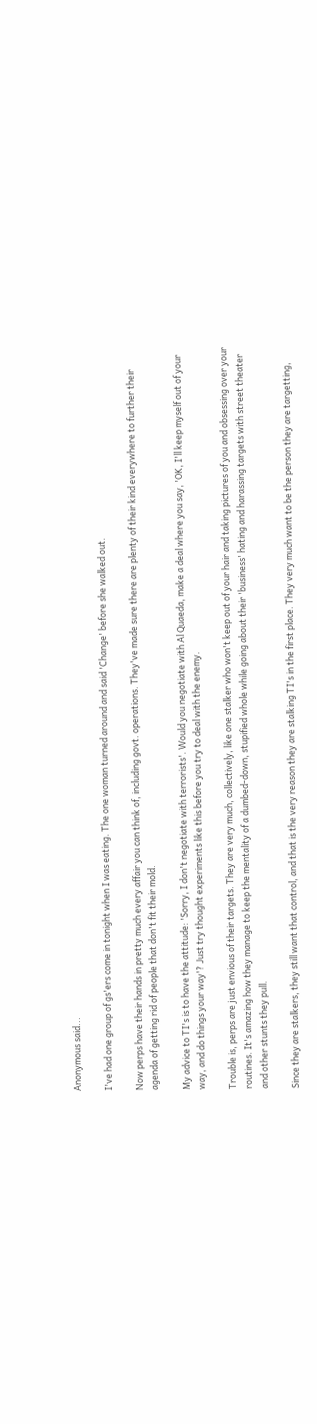Anonymous said...

I've had one group of gs'ers come in tonight when I was eating. The one woman turned around and said 'Change' before she walked out.

Now perps have their hands in pretty much every affair you can think of, including govt. operations. They've made sure there are plenty of their kind everywhere to further their agenda of getting rid of people that don't fit their mold.

My advice to TI's is to have the attitude: 'Sorry, I don't negotiate with terrorists'. Would you negotiate with Al Quaeda, make a deal where you say, 'OK, I'll keep myself out of your way, and do things your way'? Just try thought experiments like this before you try to deal with the enemy.

Trouble is, perps are just envious of their targets. They are very much, collectively, like one stalker who won't keep out of your hair and taking pictures of you and obsessing over your routines. It's amazing how they manage to keep the mentality of a dumbed-down, stupified whole while going about their 'business' hating and harassing targets with street theater and other stunts they pull.

Since they are stalkers, they still want that control, and that is the very reason they are stalking TI's in the first place. They very much want to be the person they are targetting,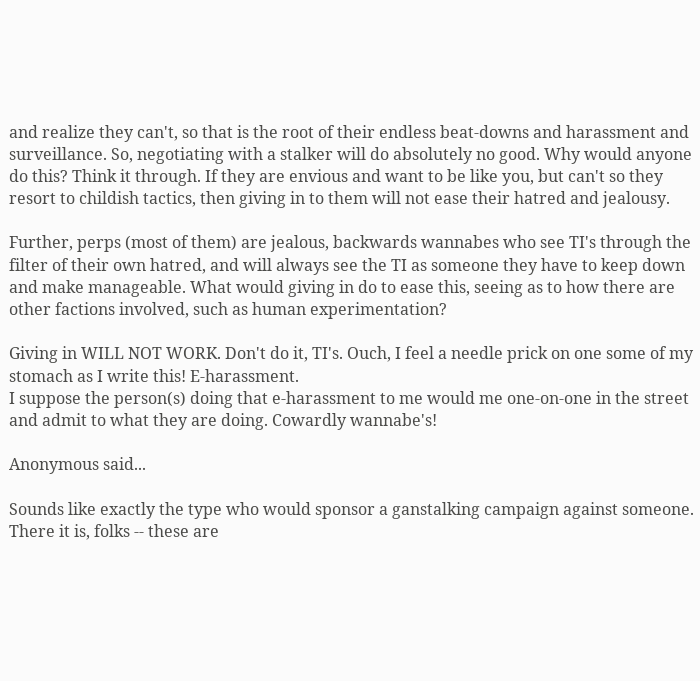and realize they can't, so that is the root of their endless beat-downs and harassment and surveillance. So, negotiating with a stalker will do absolutely no good. Why would anyone do this? Think it through. If they are envious and want to be like you, but can't so they resort to childish tactics, then giving in to them will not ease their hatred and jealousy.

Further, perps (most of them) are jealous, backwards wannabes who see TI's through the filter of their own hatred, and will always see the TI as someone they have to keep down and make manageable. What would giving in do to ease this, seeing as to how there are other factions involved, such as human experimentation?

Giving in WILL NOT WORK. Don't do it, TI's. Ouch, I feel a needle prick on one some of my stomach as I write this! E-harassment.
I suppose the person(s) doing that e-harassment to me would me one-on-one in the street and admit to what they are doing. Cowardly wannabe's!

Anonymous said...

Sounds like exactly the type who would sponsor a ganstalking campaign against someone. There it is, folks -- these are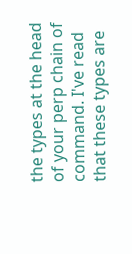the types at the head of your perp chain of command. I've read that these types are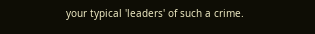your typical 'leaders' of such a crime.